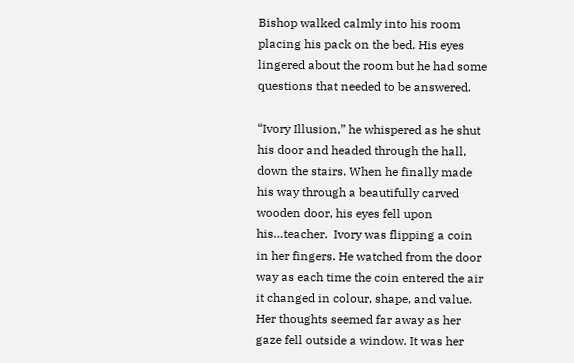Bishop walked calmly into his room placing his pack on the bed. His eyes lingered about the room but he had some questions that needed to be answered.

“Ivory Illusion,” he whispered as he shut his door and headed through the hall, down the stairs. When he finally made his way through a beautifully carved wooden door, his eyes fell upon his…teacher.  Ivory was flipping a coin in her fingers. He watched from the door way as each time the coin entered the air it changed in colour, shape, and value. Her thoughts seemed far away as her gaze fell outside a window. It was her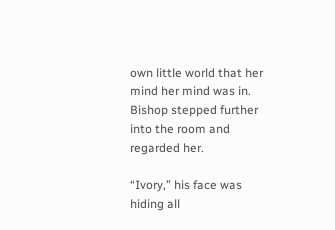own little world that her mind her mind was in. Bishop stepped further into the room and regarded her.

“Ivory,” his face was hiding all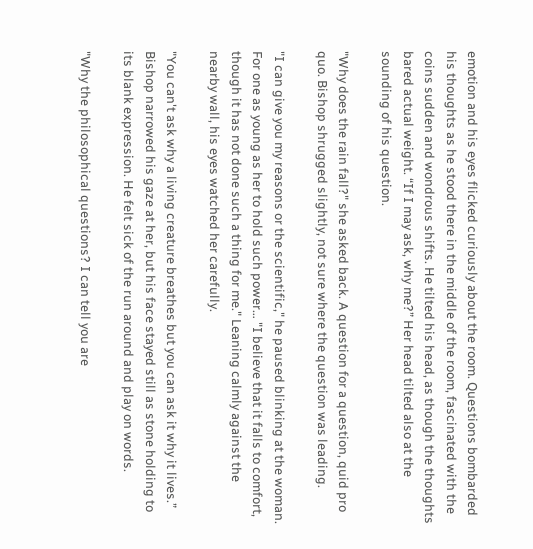emotion and his eyes flicked curiously about the room. Questions bombarded his thoughts as he stood there in the middle of the room, fascinated with the coins sudden and wondrous shifts. He tilted his head, as though the thoughts bared actual weight. “If I may ask, why me?” Her head tilted also at the sounding of his question.

"Why does the rain fall?" she asked back. A question for a question, quid pro quo. Bishop shrugged slightly, not sure where the question was leading.

"I can give you my reasons or the scientific," he paused blinking at the woman. For one as young as her to hold such power… "I believe that it falls to comfort, though it has not done such a thing for me." Leaning calmly against the nearby wall, his eyes watched her carefully.

"You can't ask why a living creature breathes but you can ask it why it lives.” Bishop narrowed his gaze at her, but his face stayed still as stone holding to its blank expression. He felt sick of the run around and play on words.

"Why the philosophical questions? I can tell you are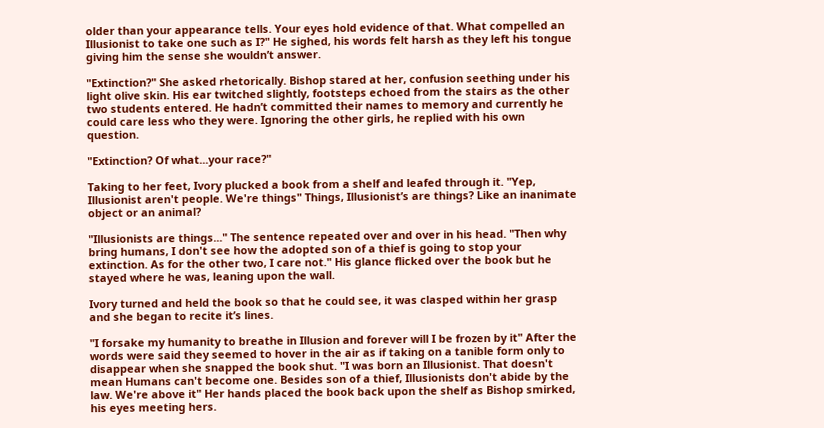older than your appearance tells. Your eyes hold evidence of that. What compelled an Illusionist to take one such as I?" He sighed, his words felt harsh as they left his tongue giving him the sense she wouldn’t answer.

"Extinction?" She asked rhetorically. Bishop stared at her, confusion seething under his light olive skin. His ear twitched slightly, footsteps echoed from the stairs as the other two students entered. He hadn’t committed their names to memory and currently he could care less who they were. Ignoring the other girls, he replied with his own question.

"Extinction? Of what...your race?"

Taking to her feet, Ivory plucked a book from a shelf and leafed through it. "Yep, Illusionist aren't people. We're things" Things, Illusionist’s are things? Like an inanimate object or an animal?

"Illusionists are things..." The sentence repeated over and over in his head. "Then why bring humans, I don't see how the adopted son of a thief is going to stop your extinction. As for the other two, I care not." His glance flicked over the book but he stayed where he was, leaning upon the wall.

Ivory turned and held the book so that he could see, it was clasped within her grasp and she began to recite it’s lines.

"I forsake my humanity to breathe in Illusion and forever will I be frozen by it" After the words were said they seemed to hover in the air as if taking on a tanible form only to disappear when she snapped the book shut. "I was born an Illusionist. That doesn't mean Humans can't become one. Besides son of a thief, Illusionists don't abide by the law. We're above it" Her hands placed the book back upon the shelf as Bishop smirked, his eyes meeting hers.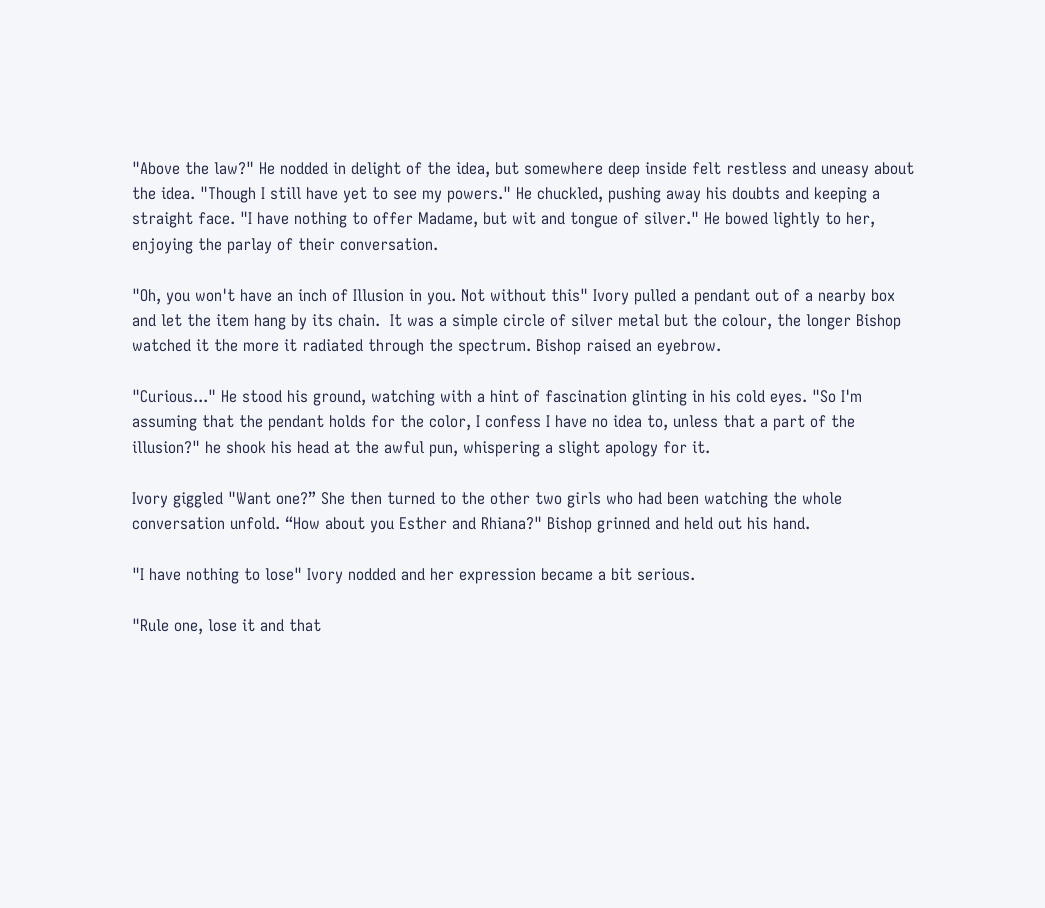"Above the law?" He nodded in delight of the idea, but somewhere deep inside felt restless and uneasy about the idea. "Though I still have yet to see my powers." He chuckled, pushing away his doubts and keeping a straight face. "I have nothing to offer Madame, but wit and tongue of silver." He bowed lightly to her, enjoying the parlay of their conversation.

"Oh, you won't have an inch of Illusion in you. Not without this" Ivory pulled a pendant out of a nearby box and let the item hang by its chain.  It was a simple circle of silver metal but the colour, the longer Bishop watched it the more it radiated through the spectrum. Bishop raised an eyebrow.

"Curious..." He stood his ground, watching with a hint of fascination glinting in his cold eyes. "So I'm assuming that the pendant holds for the color, I confess I have no idea to, unless that a part of the illusion?" he shook his head at the awful pun, whispering a slight apology for it.

Ivory giggled "Want one?” She then turned to the other two girls who had been watching the whole conversation unfold. “How about you Esther and Rhiana?" Bishop grinned and held out his hand.

"I have nothing to lose" Ivory nodded and her expression became a bit serious.

"Rule one, lose it and that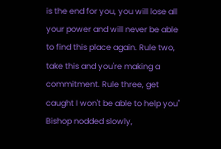is the end for you, you will lose all your power and will never be able to find this place again. Rule two, take this and you're making a commitment. Rule three, get caught I won't be able to help you" Bishop nodded slowly,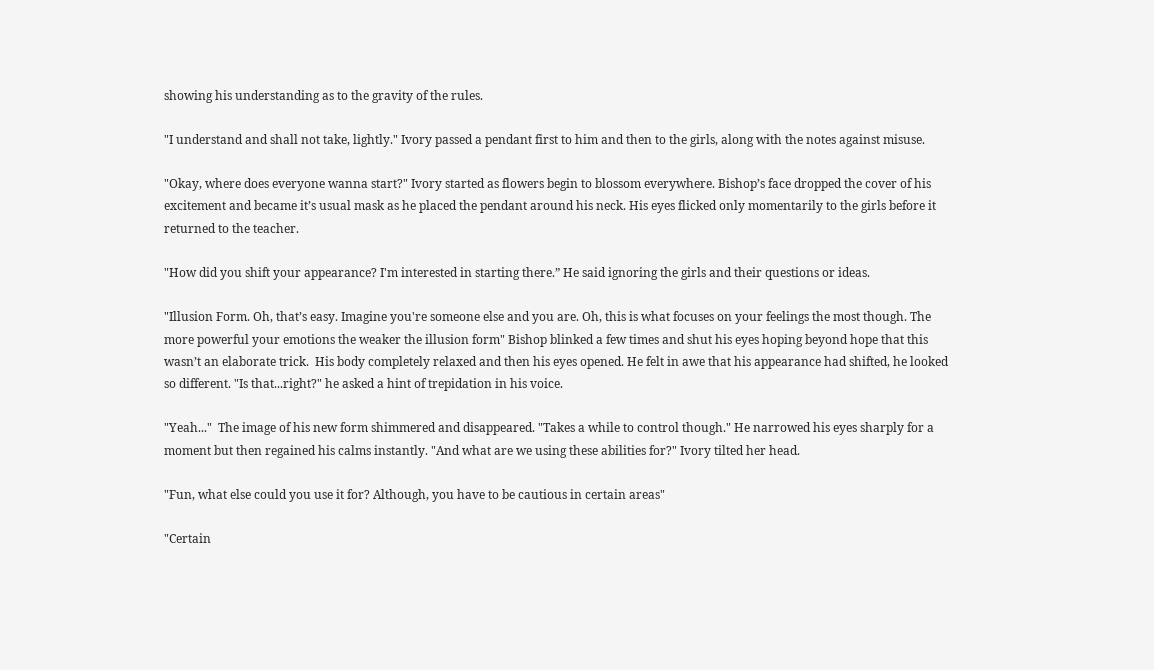showing his understanding as to the gravity of the rules.

"I understand and shall not take, lightly." Ivory passed a pendant first to him and then to the girls, along with the notes against misuse.

"Okay, where does everyone wanna start?" Ivory started as flowers begin to blossom everywhere. Bishop’s face dropped the cover of his excitement and became it’s usual mask as he placed the pendant around his neck. His eyes flicked only momentarily to the girls before it returned to the teacher.

"How did you shift your appearance? I'm interested in starting there.” He said ignoring the girls and their questions or ideas.

"Illusion Form. Oh, that’s easy. Imagine you're someone else and you are. Oh, this is what focuses on your feelings the most though. The more powerful your emotions the weaker the illusion form" Bishop blinked a few times and shut his eyes hoping beyond hope that this wasn’t an elaborate trick.  His body completely relaxed and then his eyes opened. He felt in awe that his appearance had shifted, he looked so different. "Is that...right?" he asked a hint of trepidation in his voice.

"Yeah..."  The image of his new form shimmered and disappeared. "Takes a while to control though." He narrowed his eyes sharply for a moment but then regained his calms instantly. "And what are we using these abilities for?" Ivory tilted her head.

"Fun, what else could you use it for? Although, you have to be cautious in certain areas"

"Certain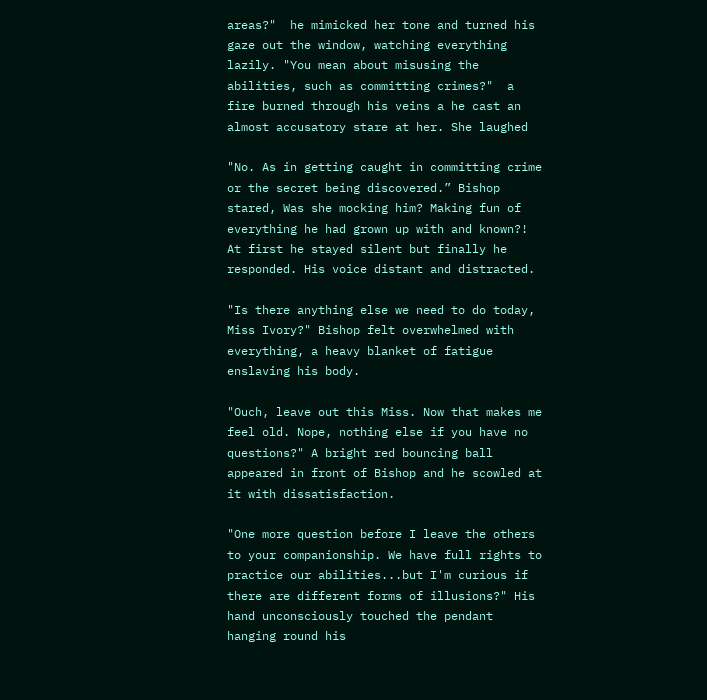areas?"  he mimicked her tone and turned his gaze out the window, watching everything lazily. "You mean about misusing the abilities, such as committing crimes?"  a fire burned through his veins a he cast an almost accusatory stare at her. She laughed

"No. As in getting caught in committing crime or the secret being discovered.” Bishop stared, Was she mocking him? Making fun of everything he had grown up with and known?! At first he stayed silent but finally he responded. His voice distant and distracted.

"Is there anything else we need to do today, Miss Ivory?" Bishop felt overwhelmed with everything, a heavy blanket of fatigue enslaving his body.

"Ouch, leave out this Miss. Now that makes me feel old. Nope, nothing else if you have no questions?" A bright red bouncing ball appeared in front of Bishop and he scowled at it with dissatisfaction.

"One more question before I leave the others to your companionship. We have full rights to practice our abilities...but I'm curious if there are different forms of illusions?" His hand unconsciously touched the pendant hanging round his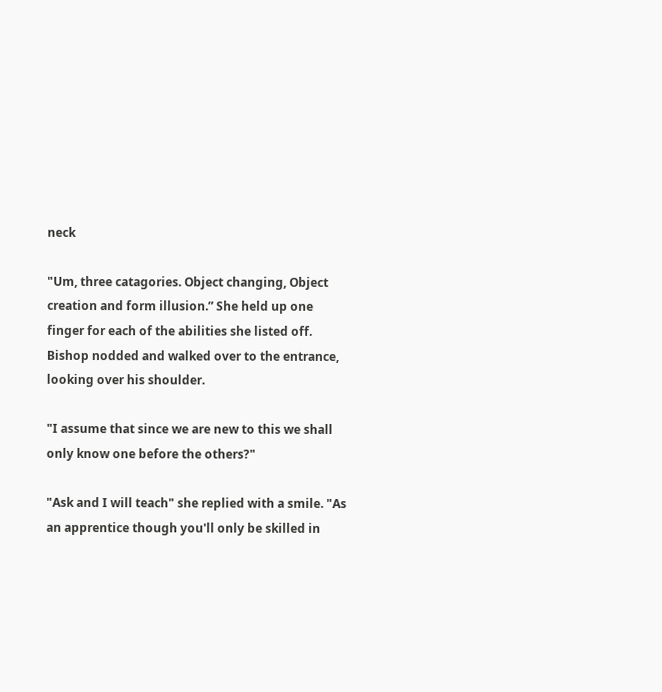neck

"Um, three catagories. Object changing, Object creation and form illusion.” She held up one finger for each of the abilities she listed off. Bishop nodded and walked over to the entrance, looking over his shoulder.

"I assume that since we are new to this we shall only know one before the others?"

"Ask and I will teach" she replied with a smile. "As an apprentice though you'll only be skilled in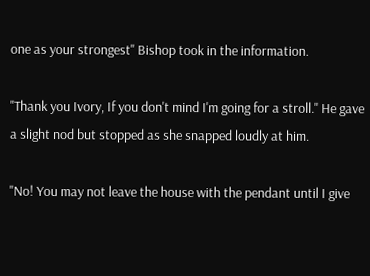one as your strongest" Bishop took in the information.

"Thank you Ivory, If you don't mind I'm going for a stroll." He gave a slight nod but stopped as she snapped loudly at him.

"No! You may not leave the house with the pendant until I give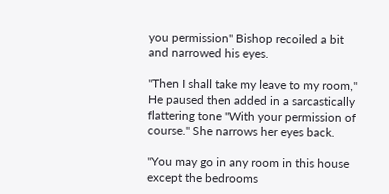you permission" Bishop recoiled a bit and narrowed his eyes.

"Then I shall take my leave to my room," He paused then added in a sarcastically flattering tone "With your permission of course." She narrows her eyes back.

"You may go in any room in this house except the bedrooms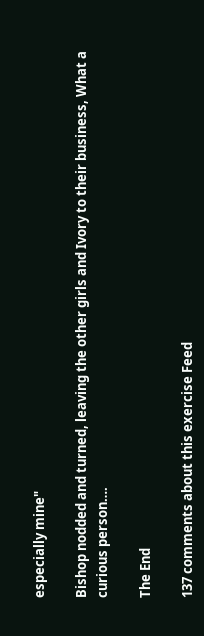especially mine"

Bishop nodded and turned, leaving the other girls and Ivory to their business, What a curious person….

The End

137 comments about this exercise Feed